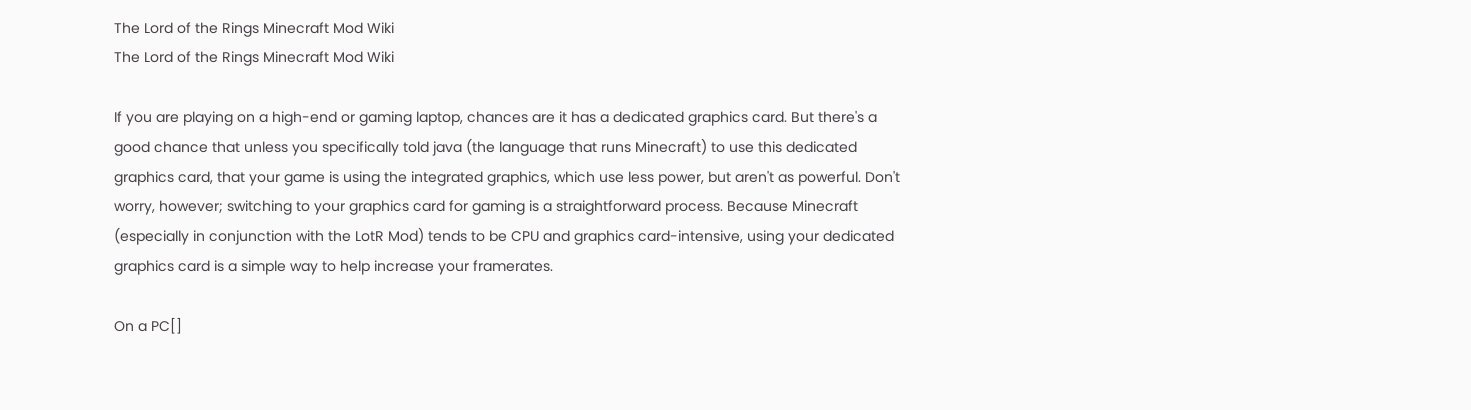The Lord of the Rings Minecraft Mod Wiki
The Lord of the Rings Minecraft Mod Wiki

If you are playing on a high-end or gaming laptop, chances are it has a dedicated graphics card. But there's a good chance that unless you specifically told java (the language that runs Minecraft) to use this dedicated graphics card, that your game is using the integrated graphics, which use less power, but aren't as powerful. Don't worry, however; switching to your graphics card for gaming is a straightforward process. Because Minecraft (especially in conjunction with the LotR Mod) tends to be CPU and graphics card-intensive, using your dedicated graphics card is a simple way to help increase your framerates.

On a PC[]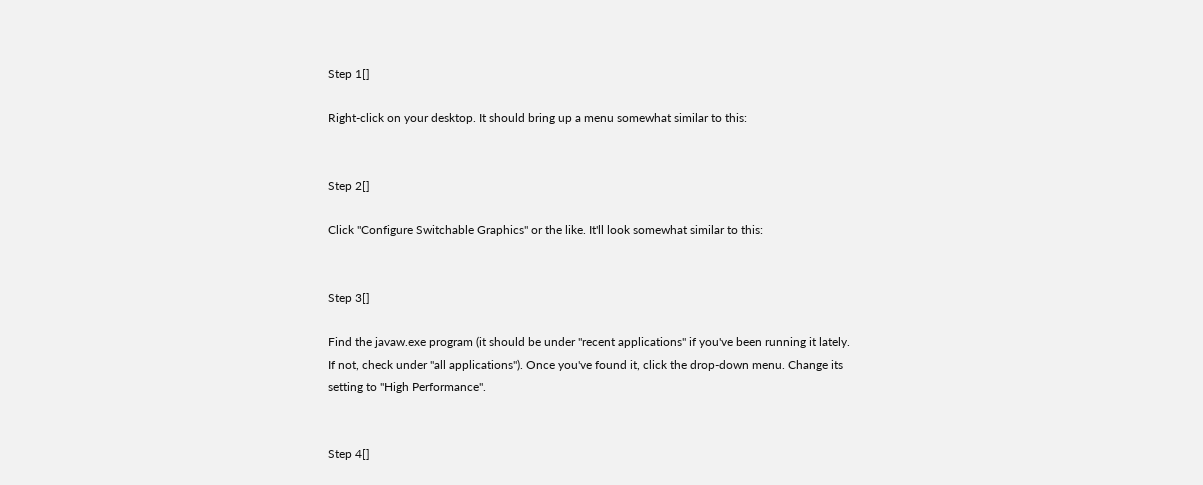Step 1[]

Right-click on your desktop. It should bring up a menu somewhat similar to this:


Step 2[]

Click "Configure Switchable Graphics" or the like. It'll look somewhat similar to this:


Step 3[]

Find the javaw.exe program (it should be under "recent applications" if you've been running it lately. If not, check under "all applications"). Once you've found it, click the drop-down menu. Change its setting to "High Performance".


Step 4[]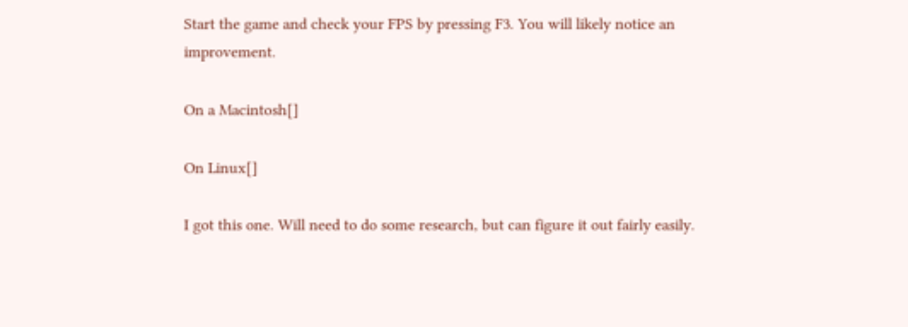Start the game and check your FPS by pressing F3. You will likely notice an improvement.

On a Macintosh[]

On Linux[]

I got this one. Will need to do some research, but can figure it out fairly easily.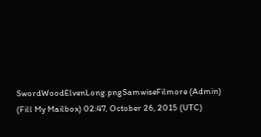SwordWoodElvenLong.pngSamwiseFilmore (Admin) (Fill My Mailbox) 02:47, October 26, 2015 (UTC)